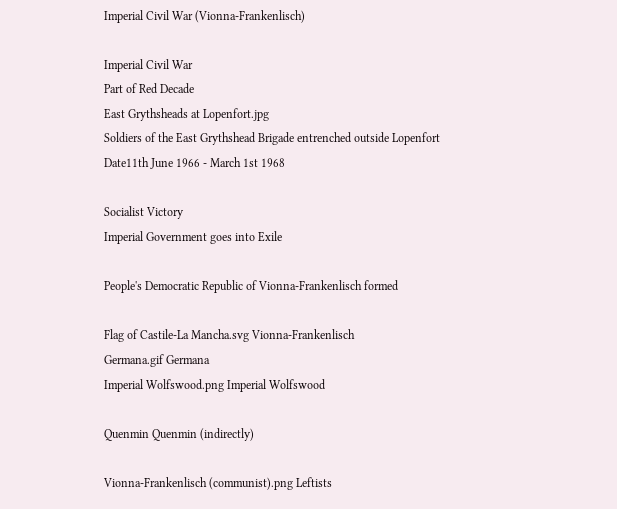Imperial Civil War (Vionna-Frankenlisch)

Imperial Civil War
Part of Red Decade
East Grythsheads at Lopenfort.jpg
Soldiers of the East Grythshead Brigade entrenched outside Lopenfort
Date11th June 1966 - March 1st 1968

Socialist Victory
Imperial Government goes into Exile

People's Democratic Republic of Vionna-Frankenlisch formed

Flag of Castile-La Mancha.svg Vionna-Frankenlisch
Germana.gif Germana
Imperial Wolfswood.png Imperial Wolfswood

Quenmin Quenmin (indirectly)

Vionna-Frankenlisch (communist).png Leftists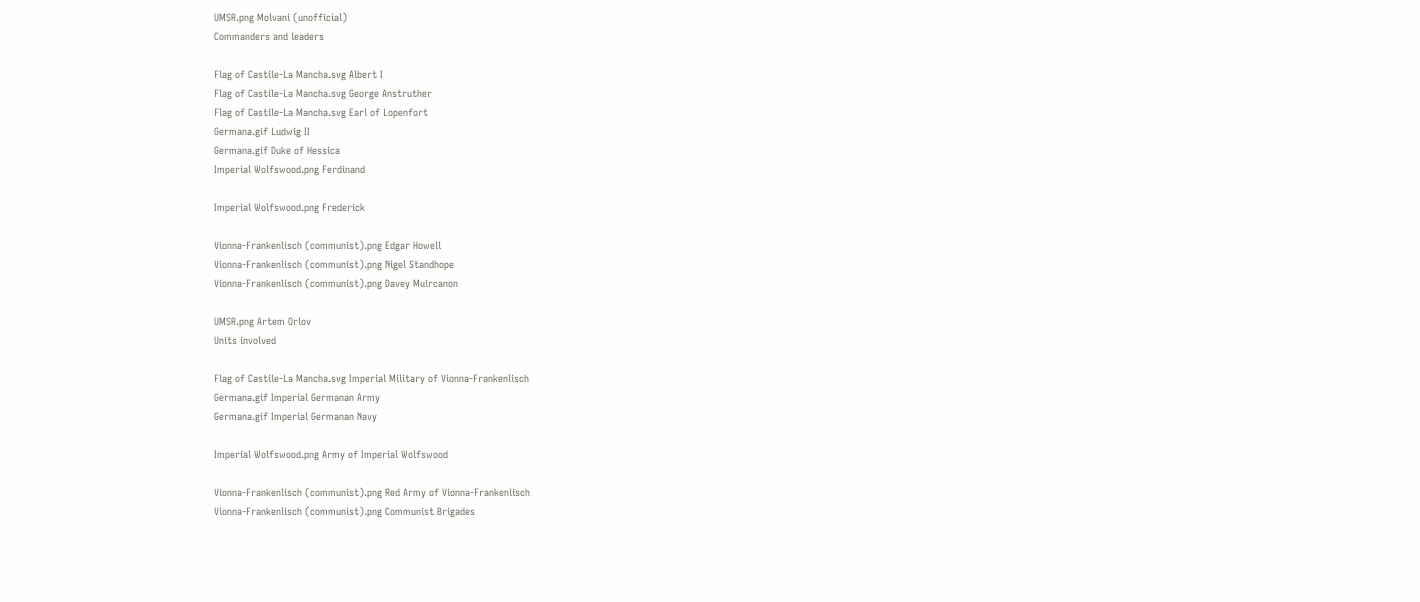UMSR.png Molvani (unofficial)
Commanders and leaders

Flag of Castile-La Mancha.svg Albert I
Flag of Castile-La Mancha.svg George Anstruther
Flag of Castile-La Mancha.svg Earl of Lopenfort
Germana.gif Ludwig II
Germana.gif Duke of Hessica
Imperial Wolfswood.png Ferdinand

Imperial Wolfswood.png Frederick

Vionna-Frankenlisch (communist).png Edgar Howell
Vionna-Frankenlisch (communist).png Nigel Standhope
Vionna-Frankenlisch (communist).png Davey Muircanon

UMSR.png Artem Orlov
Units involved

Flag of Castile-La Mancha.svg Imperial Military of Vionna-Frankenlisch
Germana.gif Imperial Germanan Army
Germana.gif Imperial Germanan Navy

Imperial Wolfswood.png Army of Imperial Wolfswood

Vionna-Frankenlisch (communist).png Red Army of Vionna-Frankenlisch
Vionna-Frankenlisch (communist).png Communist Brigades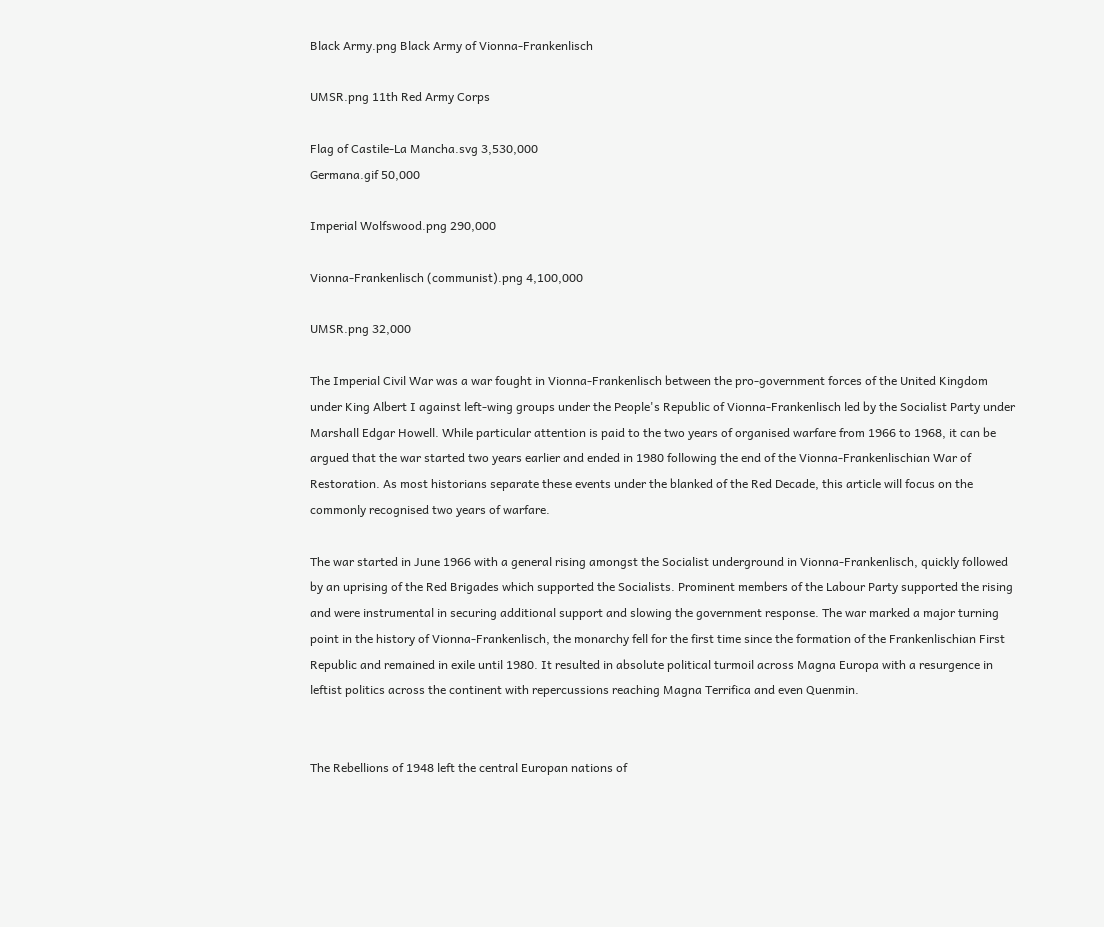Black Army.png Black Army of Vionna-Frankenlisch

UMSR.png 11th Red Army Corps

Flag of Castile-La Mancha.svg 3,530,000
Germana.gif 50,000

Imperial Wolfswood.png 290,000

Vionna-Frankenlisch (communist).png 4,100,000

UMSR.png 32,000

The Imperial Civil War was a war fought in Vionna-Frankenlisch between the pro-government forces of the United Kingdom under King Albert I against left-wing groups under the People's Republic of Vionna-Frankenlisch led by the Socialist Party under Marshall Edgar Howell. While particular attention is paid to the two years of organised warfare from 1966 to 1968, it can be argued that the war started two years earlier and ended in 1980 following the end of the Vionna-Frankenlischian War of Restoration. As most historians separate these events under the blanked of the Red Decade, this article will focus on the commonly recognised two years of warfare.

The war started in June 1966 with a general rising amongst the Socialist underground in Vionna-Frankenlisch, quickly followed by an uprising of the Red Brigades which supported the Socialists. Prominent members of the Labour Party supported the rising and were instrumental in securing additional support and slowing the government response. The war marked a major turning point in the history of Vionna-Frankenlisch, the monarchy fell for the first time since the formation of the Frankenlischian First Republic and remained in exile until 1980. It resulted in absolute political turmoil across Magna Europa with a resurgence in leftist politics across the continent with repercussions reaching Magna Terrifica and even Quenmin.


The Rebellions of 1948 left the central Europan nations of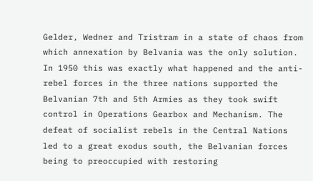Gelder, Wedner and Tristram in a state of chaos from which annexation by Belvania was the only solution. In 1950 this was exactly what happened and the anti-rebel forces in the three nations supported the Belvanian 7th and 5th Armies as they took swift control in Operations Gearbox and Mechanism. The defeat of socialist rebels in the Central Nations led to a great exodus south, the Belvanian forces being to preoccupied with restoring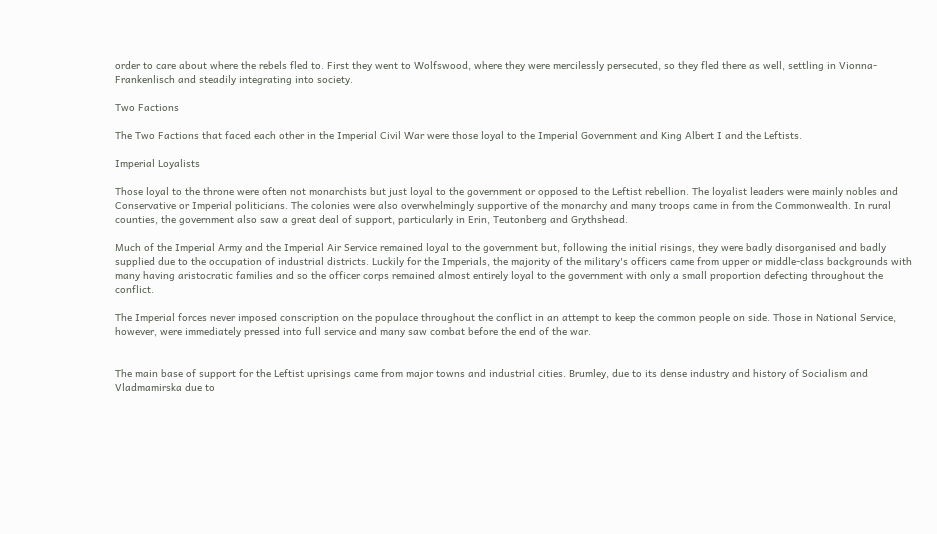order to care about where the rebels fled to. First they went to Wolfswood, where they were mercilessly persecuted, so they fled there as well, settling in Vionna-Frankenlisch and steadily integrating into society.

Two Factions

The Two Factions that faced each other in the Imperial Civil War were those loyal to the Imperial Government and King Albert I and the Leftists.

Imperial Loyalists

Those loyal to the throne were often not monarchists but just loyal to the government or opposed to the Leftist rebellion. The loyalist leaders were mainly nobles and Conservative or Imperial politicians. The colonies were also overwhelmingly supportive of the monarchy and many troops came in from the Commonwealth. In rural counties, the government also saw a great deal of support, particularly in Erin, Teutonberg and Grythshead.

Much of the Imperial Army and the Imperial Air Service remained loyal to the government but, following the initial risings, they were badly disorganised and badly supplied due to the occupation of industrial districts. Luckily for the Imperials, the majority of the military's officers came from upper or middle-class backgrounds with many having aristocratic families and so the officer corps remained almost entirely loyal to the government with only a small proportion defecting throughout the conflict.

The Imperial forces never imposed conscription on the populace throughout the conflict in an attempt to keep the common people on side. Those in National Service, however, were immediately pressed into full service and many saw combat before the end of the war.


The main base of support for the Leftist uprisings came from major towns and industrial cities. Brumley, due to its dense industry and history of Socialism and Vladmamirska due to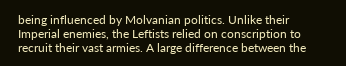being influenced by Molvanian politics. Unlike their Imperial enemies, the Leftists relied on conscription to recruit their vast armies. A large difference between the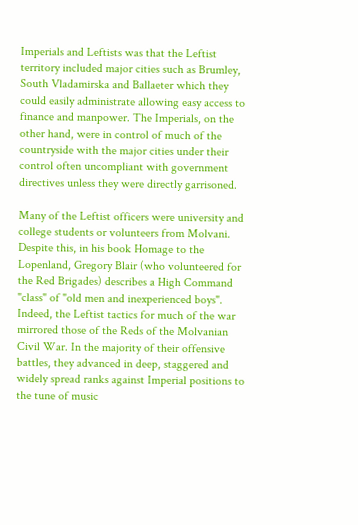Imperials and Leftists was that the Leftist territory included major cities such as Brumley, South Vladamirska and Ballaeter which they could easily administrate allowing easy access to finance and manpower. The Imperials, on the other hand, were in control of much of the countryside with the major cities under their control often uncompliant with government directives unless they were directly garrisoned.

Many of the Leftist officers were university and college students or volunteers from Molvani. Despite this, in his book Homage to the Lopenland, Gregory Blair (who volunteered for the Red Brigades) describes a High Command "class" of "old men and inexperienced boys". Indeed, the Leftist tactics for much of the war mirrored those of the Reds of the Molvanian Civil War. In the majority of their offensive battles, they advanced in deep, staggered and widely spread ranks against Imperial positions to the tune of music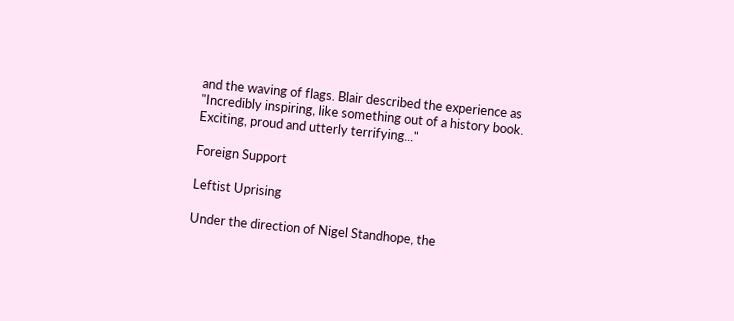and the waving of flags. Blair described the experience as "Incredibly inspiring, like something out of a history book. Exciting, proud and utterly terrifying..."

Foreign Support

Leftist Uprising

Under the direction of Nigel Standhope, the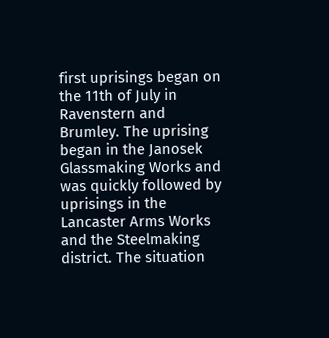first uprisings began on the 11th of July in Ravenstern and Brumley. The uprising began in the Janosek Glassmaking Works and was quickly followed by uprisings in the Lancaster Arms Works and the Steelmaking district. The situation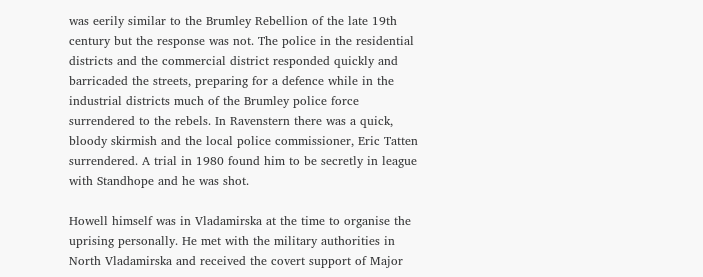was eerily similar to the Brumley Rebellion of the late 19th century but the response was not. The police in the residential districts and the commercial district responded quickly and barricaded the streets, preparing for a defence while in the industrial districts much of the Brumley police force surrendered to the rebels. In Ravenstern there was a quick, bloody skirmish and the local police commissioner, Eric Tatten surrendered. A trial in 1980 found him to be secretly in league with Standhope and he was shot.

Howell himself was in Vladamirska at the time to organise the uprising personally. He met with the military authorities in North Vladamirska and received the covert support of Major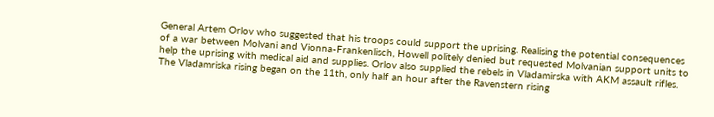General Artem Orlov who suggested that his troops could support the uprising. Realising the potential consequences of a war between Molvani and Vionna-Frankenlisch, Howell politely denied but requested Molvanian support units to help the uprising with medical aid and supplies. Orlov also supplied the rebels in Vladamirska with AKM assault rifles. The Vladamriska rising began on the 11th, only half an hour after the Ravenstern rising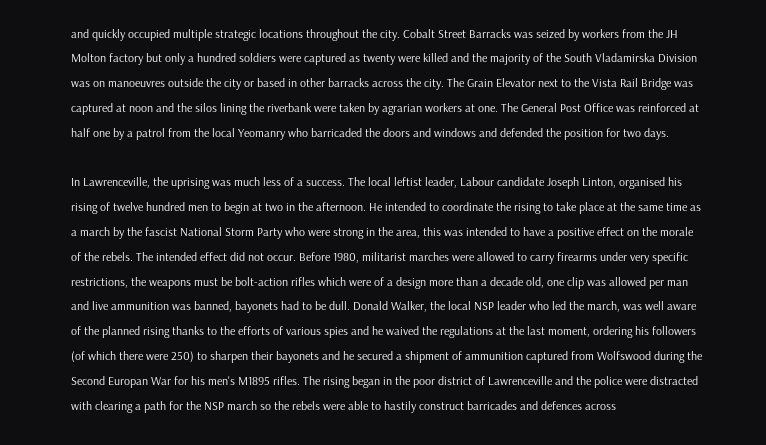and quickly occupied multiple strategic locations throughout the city. Cobalt Street Barracks was seized by workers from the JH Molton factory but only a hundred soldiers were captured as twenty were killed and the majority of the South Vladamirska Division was on manoeuvres outside the city or based in other barracks across the city. The Grain Elevator next to the Vista Rail Bridge was captured at noon and the silos lining the riverbank were taken by agrarian workers at one. The General Post Office was reinforced at half one by a patrol from the local Yeomanry who barricaded the doors and windows and defended the position for two days.

In Lawrenceville, the uprising was much less of a success. The local leftist leader, Labour candidate Joseph Linton, organised his rising of twelve hundred men to begin at two in the afternoon. He intended to coordinate the rising to take place at the same time as a march by the fascist National Storm Party who were strong in the area, this was intended to have a positive effect on the morale of the rebels. The intended effect did not occur. Before 1980, militarist marches were allowed to carry firearms under very specific restrictions, the weapons must be bolt-action rifles which were of a design more than a decade old, one clip was allowed per man and live ammunition was banned, bayonets had to be dull. Donald Walker, the local NSP leader who led the march, was well aware of the planned rising thanks to the efforts of various spies and he waived the regulations at the last moment, ordering his followers (of which there were 250) to sharpen their bayonets and he secured a shipment of ammunition captured from Wolfswood during the Second Europan War for his men's M1895 rifles. The rising began in the poor district of Lawrenceville and the police were distracted with clearing a path for the NSP march so the rebels were able to hastily construct barricades and defences across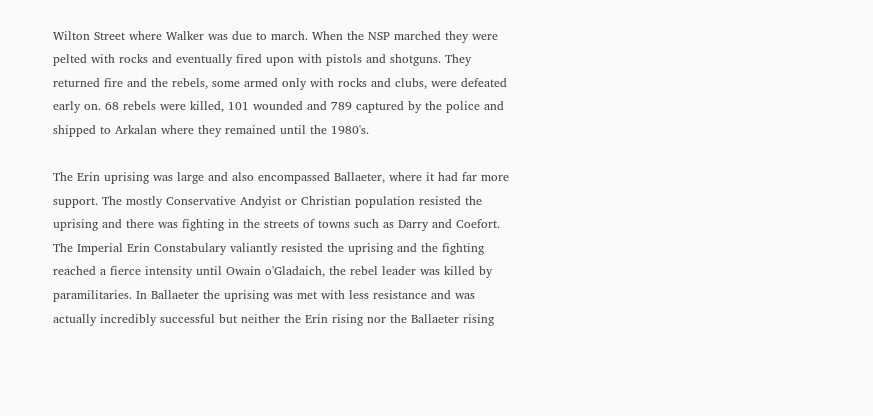Wilton Street where Walker was due to march. When the NSP marched they were pelted with rocks and eventually fired upon with pistols and shotguns. They returned fire and the rebels, some armed only with rocks and clubs, were defeated early on. 68 rebels were killed, 101 wounded and 789 captured by the police and shipped to Arkalan where they remained until the 1980's.

The Erin uprising was large and also encompassed Ballaeter, where it had far more support. The mostly Conservative Andyist or Christian population resisted the uprising and there was fighting in the streets of towns such as Darry and Coefort. The Imperial Erin Constabulary valiantly resisted the uprising and the fighting reached a fierce intensity until Owain o'Gladaich, the rebel leader was killed by paramilitaries. In Ballaeter the uprising was met with less resistance and was actually incredibly successful but neither the Erin rising nor the Ballaeter rising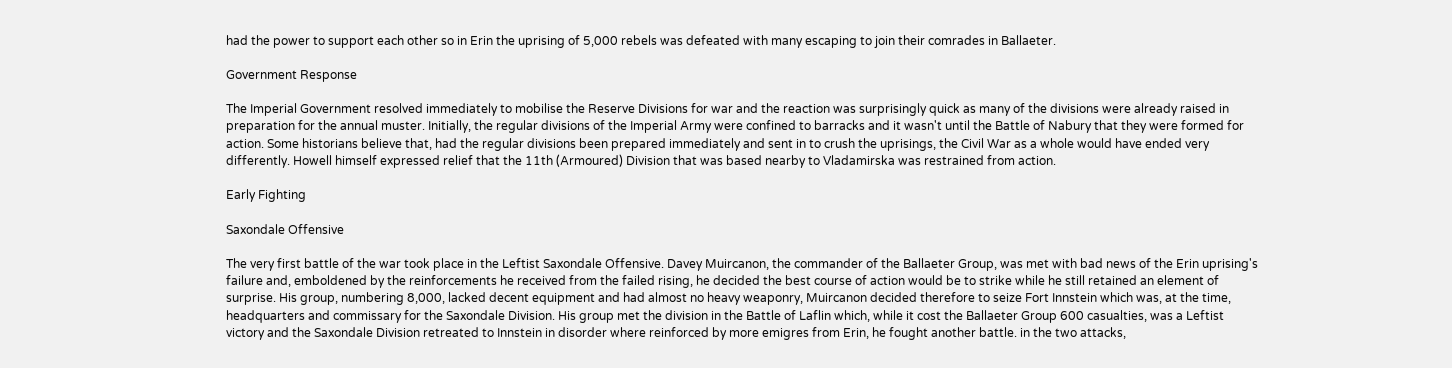had the power to support each other so in Erin the uprising of 5,000 rebels was defeated with many escaping to join their comrades in Ballaeter.

Government Response

The Imperial Government resolved immediately to mobilise the Reserve Divisions for war and the reaction was surprisingly quick as many of the divisions were already raised in preparation for the annual muster. Initially, the regular divisions of the Imperial Army were confined to barracks and it wasn't until the Battle of Nabury that they were formed for action. Some historians believe that, had the regular divisions been prepared immediately and sent in to crush the uprisings, the Civil War as a whole would have ended very differently. Howell himself expressed relief that the 11th (Armoured) Division that was based nearby to Vladamirska was restrained from action.

Early Fighting

Saxondale Offensive

The very first battle of the war took place in the Leftist Saxondale Offensive. Davey Muircanon, the commander of the Ballaeter Group, was met with bad news of the Erin uprising's failure and, emboldened by the reinforcements he received from the failed rising, he decided the best course of action would be to strike while he still retained an element of surprise. His group, numbering 8,000, lacked decent equipment and had almost no heavy weaponry, Muircanon decided therefore to seize Fort Innstein which was, at the time, headquarters and commissary for the Saxondale Division. His group met the division in the Battle of Laflin which, while it cost the Ballaeter Group 600 casualties, was a Leftist victory and the Saxondale Division retreated to Innstein in disorder where reinforced by more emigres from Erin, he fought another battle. in the two attacks,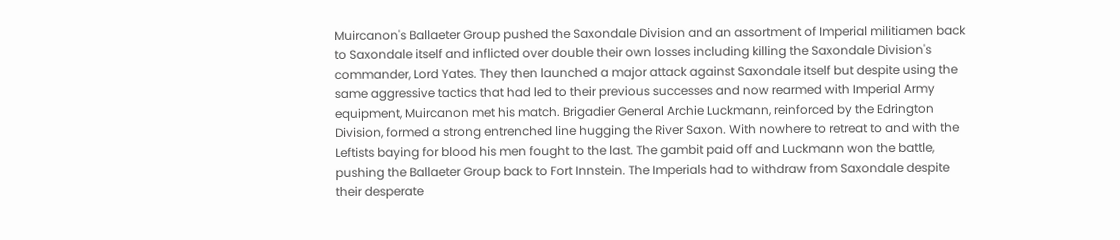Muircanon's Ballaeter Group pushed the Saxondale Division and an assortment of Imperial militiamen back to Saxondale itself and inflicted over double their own losses including killing the Saxondale Division's commander, Lord Yates. They then launched a major attack against Saxondale itself but despite using the same aggressive tactics that had led to their previous successes and now rearmed with Imperial Army equipment, Muircanon met his match. Brigadier General Archie Luckmann, reinforced by the Edrington Division, formed a strong entrenched line hugging the River Saxon. With nowhere to retreat to and with the Leftists baying for blood his men fought to the last. The gambit paid off and Luckmann won the battle, pushing the Ballaeter Group back to Fort Innstein. The Imperials had to withdraw from Saxondale despite their desperate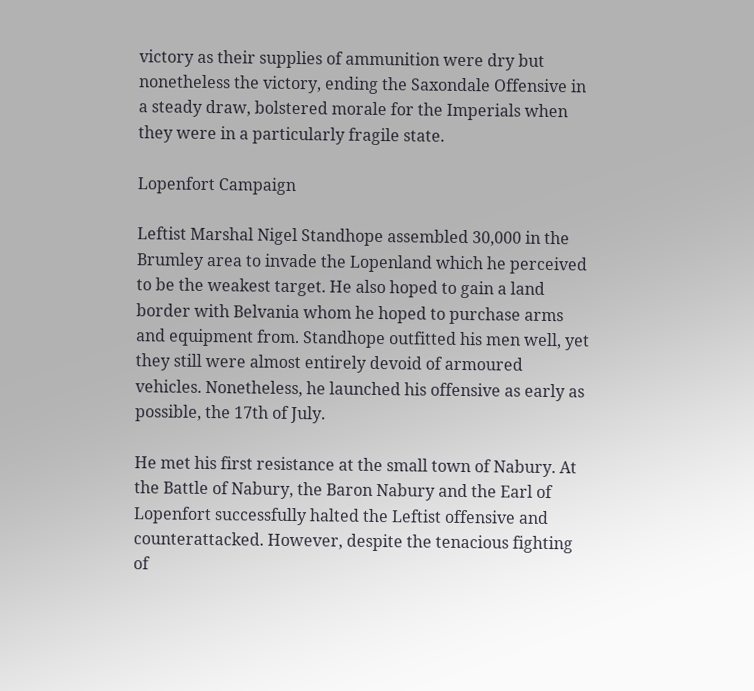victory as their supplies of ammunition were dry but nonetheless the victory, ending the Saxondale Offensive in a steady draw, bolstered morale for the Imperials when they were in a particularly fragile state.

Lopenfort Campaign

Leftist Marshal Nigel Standhope assembled 30,000 in the Brumley area to invade the Lopenland which he perceived to be the weakest target. He also hoped to gain a land border with Belvania whom he hoped to purchase arms and equipment from. Standhope outfitted his men well, yet they still were almost entirely devoid of armoured vehicles. Nonetheless, he launched his offensive as early as possible, the 17th of July.

He met his first resistance at the small town of Nabury. At the Battle of Nabury, the Baron Nabury and the Earl of Lopenfort successfully halted the Leftist offensive and counterattacked. However, despite the tenacious fighting of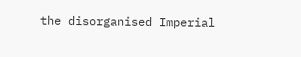the disorganised Imperial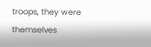troops, they were themselves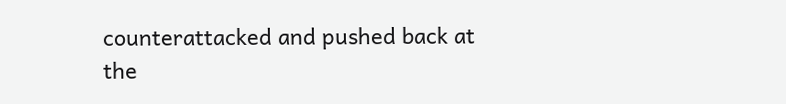counterattacked and pushed back at the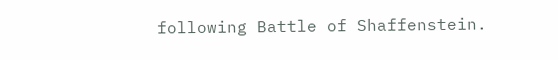following Battle of Shaffenstein.